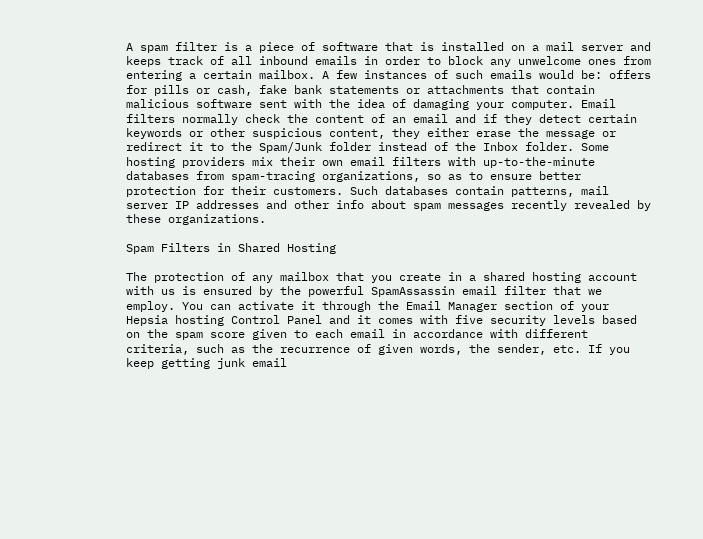A spam filter is a piece of software that is installed on a mail server and keeps track of all inbound emails in order to block any unwelcome ones from entering a certain mailbox. A few instances of such emails would be: offers for pills or cash, fake bank statements or attachments that contain malicious software sent with the idea of damaging your computer. Email filters normally check the content of an email and if they detect certain keywords or other suspicious content, they either erase the message or redirect it to the Spam/Junk folder instead of the Inbox folder. Some hosting providers mix their own email filters with up-to-the-minute databases from spam-tracing organizations, so as to ensure better protection for their customers. Such databases contain patterns, mail server IP addresses and other info about spam messages recently revealed by these organizations.

Spam Filters in Shared Hosting

The protection of any mailbox that you create in a shared hosting account with us is ensured by the powerful SpamAssassin email filter that we employ. You can activate it through the Email Manager section of your Hepsia hosting Control Panel and it comes with five security levels based on the spam score given to each email in accordance with different criteria, such as the recurrence of given words, the sender, etc. If you keep getting junk email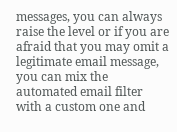messages, you can always raise the level or if you are afraid that you may omit a legitimate email message, you can mix the automated email filter with a custom one and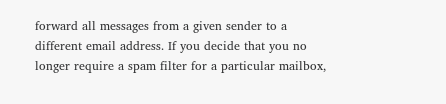forward all messages from a given sender to a different email address. If you decide that you no longer require a spam filter for a particular mailbox,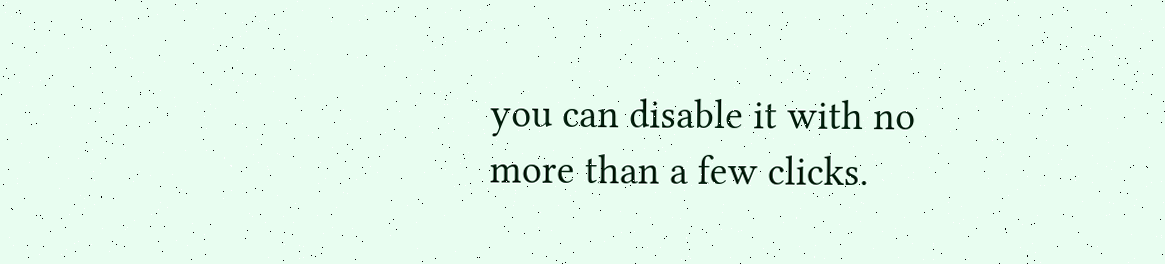you can disable it with no more than a few clicks.